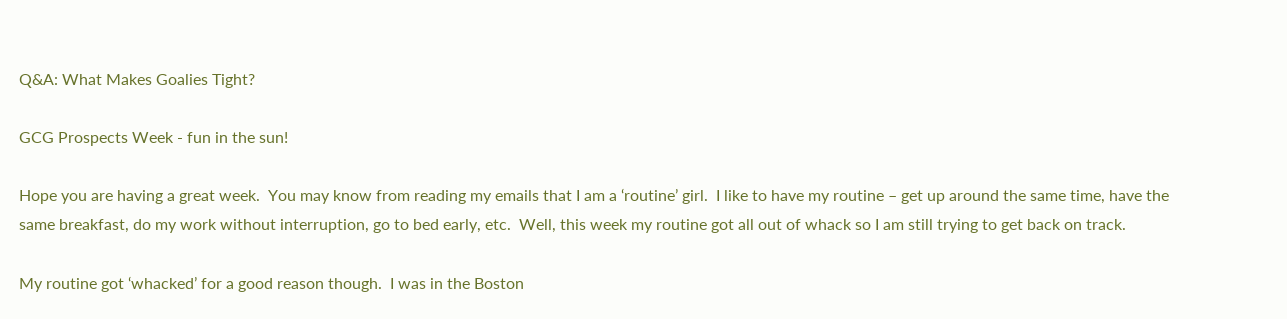Q&A: What Makes Goalies Tight?

GCG Prospects Week - fun in the sun!

Hope you are having a great week.  You may know from reading my emails that I am a ‘routine’ girl.  I like to have my routine – get up around the same time, have the same breakfast, do my work without interruption, go to bed early, etc.  Well, this week my routine got all out of whack so I am still trying to get back on track.

My routine got ‘whacked’ for a good reason though.  I was in the Boston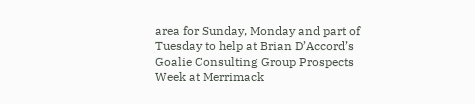area for Sunday, Monday and part of Tuesday to help at Brian D’Accord’s Goalie Consulting Group Prospects Week at Merrimack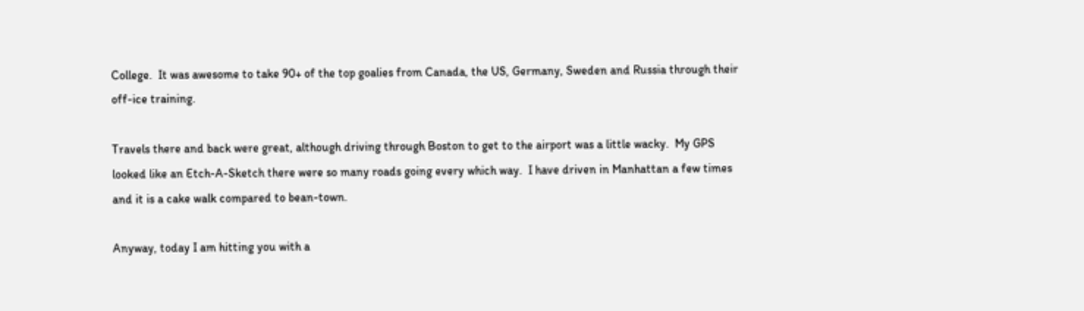College.  It was awesome to take 90+ of the top goalies from Canada, the US, Germany, Sweden and Russia through their off-ice training.

Travels there and back were great, although driving through Boston to get to the airport was a little wacky.  My GPS looked like an Etch-A-Sketch there were so many roads going every which way.  I have driven in Manhattan a few times and it is a cake walk compared to bean-town.

Anyway, today I am hitting you with a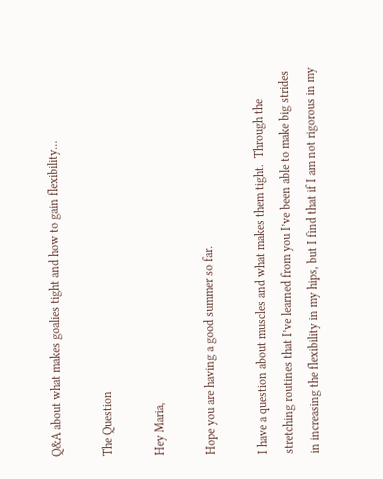Q&A about what makes goalies tight and how to gain flexibility…

The Question

Hey Maria,

Hope you are having a good summer so far.

I have a question about muscles and what makes them tight.  Through the stretching routines that I’ve learned from you I’ve been able to make big strides in increasing the flexibility in my hips, but I find that if I am not rigorous in my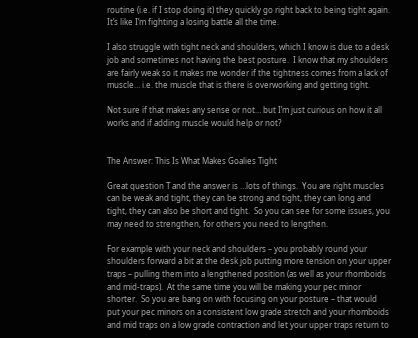routine (i.e. if I stop doing it) they quickly go right back to being tight again.  It’s like I’m fighting a losing battle all the time.

I also struggle with tight neck and shoulders, which I know is due to a desk job and sometimes not having the best posture.  I know that my shoulders are fairly weak so it makes me wonder if the tightness comes from a lack of muscle… i.e. the muscle that is there is overworking and getting tight.

Not sure if that makes any sense or not… but I’m just curious on how it all works and if adding muscle would help or not?


The Answer: This Is What Makes Goalies Tight

Great question T and the answer is …lots of things.  You are right muscles can be weak and tight, they can be strong and tight, they can long and tight, they can also be short and tight.  So you can see for some issues, you may need to strengthen, for others you need to lengthen.

For example with your neck and shoulders – you probably round your shoulders forward a bit at the desk job putting more tension on your upper traps – pulling them into a lengthened position (as well as your rhomboids and mid-traps).  At the same time you will be making your pec minor shorter.  So you are bang on with focusing on your posture – that would put your pec minors on a consistent low grade stretch and your rhomboids and mid traps on a low grade contraction and let your upper traps return to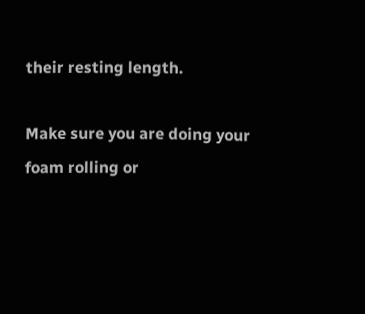their resting length.

Make sure you are doing your foam rolling or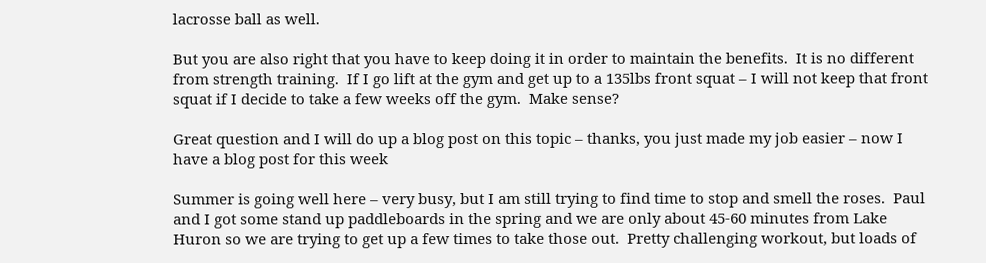lacrosse ball as well.

But you are also right that you have to keep doing it in order to maintain the benefits.  It is no different from strength training.  If I go lift at the gym and get up to a 135lbs front squat – I will not keep that front squat if I decide to take a few weeks off the gym.  Make sense?

Great question and I will do up a blog post on this topic – thanks, you just made my job easier – now I have a blog post for this week

Summer is going well here – very busy, but I am still trying to find time to stop and smell the roses.  Paul and I got some stand up paddleboards in the spring and we are only about 45-60 minutes from Lake Huron so we are trying to get up a few times to take those out.  Pretty challenging workout, but loads of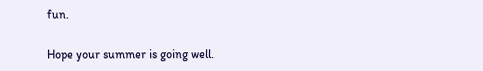fun.

Hope your summer is going well.